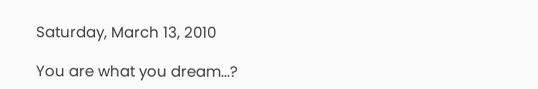Saturday, March 13, 2010

You are what you dream...?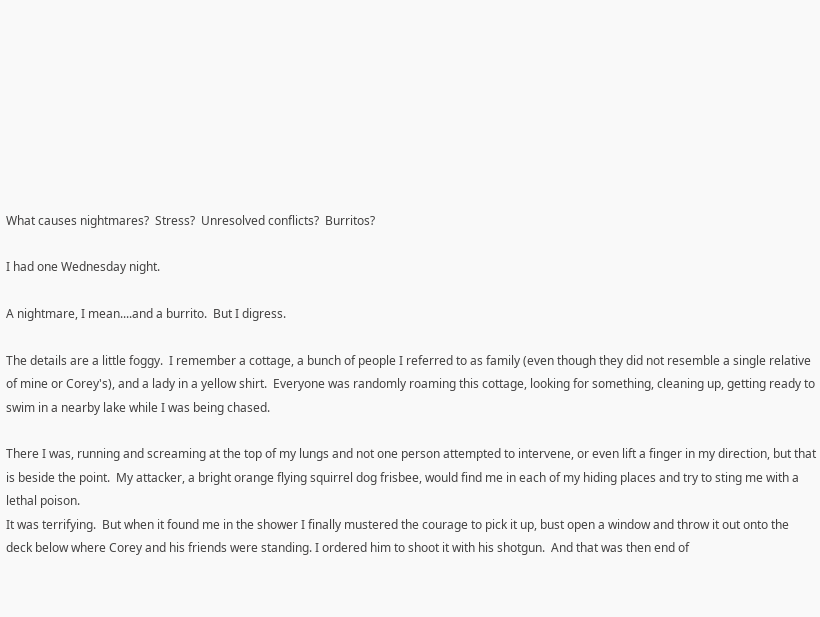What causes nightmares?  Stress?  Unresolved conflicts?  Burritos?

I had one Wednesday night.

A nightmare, I mean....and a burrito.  But I digress.

The details are a little foggy.  I remember a cottage, a bunch of people I referred to as family (even though they did not resemble a single relative of mine or Corey's), and a lady in a yellow shirt.  Everyone was randomly roaming this cottage, looking for something, cleaning up, getting ready to swim in a nearby lake while I was being chased.

There I was, running and screaming at the top of my lungs and not one person attempted to intervene, or even lift a finger in my direction, but that is beside the point.  My attacker, a bright orange flying squirrel dog frisbee, would find me in each of my hiding places and try to sting me with a lethal poison.
It was terrifying.  But when it found me in the shower I finally mustered the courage to pick it up, bust open a window and throw it out onto the deck below where Corey and his friends were standing. I ordered him to shoot it with his shotgun.  And that was then end of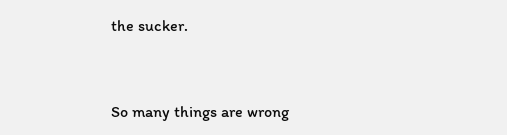the sucker.


So many things are wrong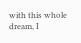with this whole dream, I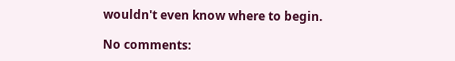wouldn't even know where to begin.

No comments: